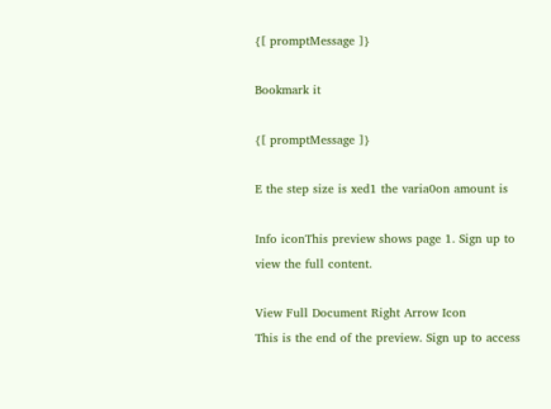{[ promptMessage ]}

Bookmark it

{[ promptMessage ]}

E the step size is xed1 the varia0on amount is

Info iconThis preview shows page 1. Sign up to view the full content.

View Full Document Right Arrow Icon
This is the end of the preview. Sign up to access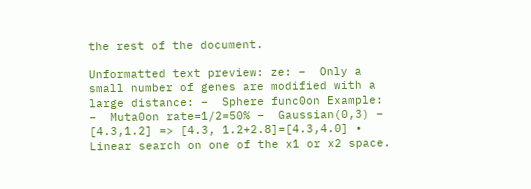the rest of the document.

Unformatted text preview: ze: –  Only a small number of genes are modified with a large distance: –  Sphere func0on Example: –  Muta0on rate=1/2=50% –  Gaussian(0,3) –  [4.3,1.2] => [4.3, 1.2+2.8]=[4.3,4.0] •  Linear search on one of the x1 or x2 space.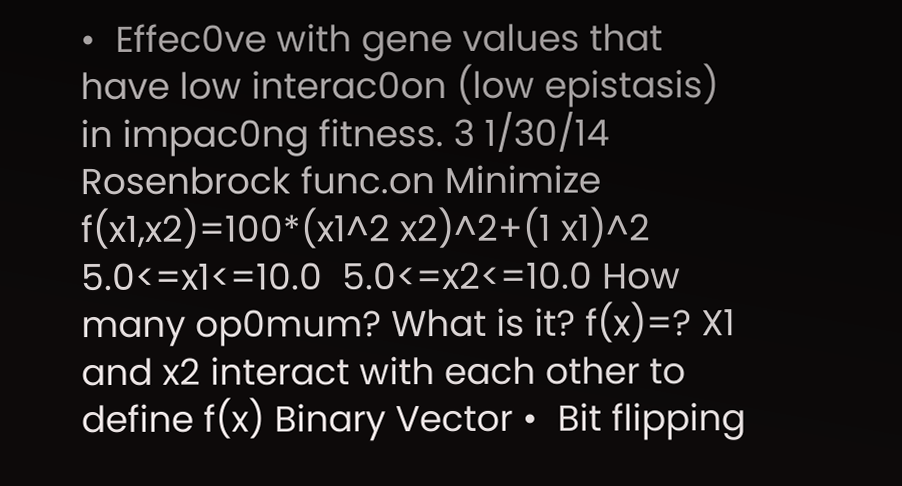•  Effec0ve with gene values that have low interac0on (low epistasis) in impac0ng fitness. 3 1/30/14 Rosenbrock func.on Minimize f(x1,x2)=100*(x1^2 x2)^2+(1 x1)^2  5.0<=x1<=10.0  5.0<=x2<=10.0 How many op0mum? What is it? f(x)=? X1 and x2 interact with each other to define f(x) Binary Vector •  Bit flipping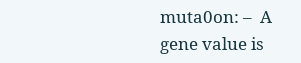muta0on: –  A gene value is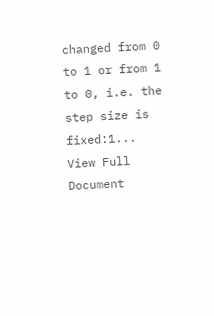changed from 0 to 1 or from 1 to 0, i.e. the step size is fixed:1...
View Full Document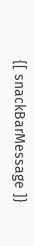{[ snackBarMessage ]}